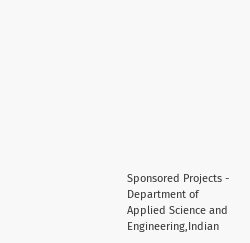Sponsored Projects - Department of Applied Science and Engineering,Indian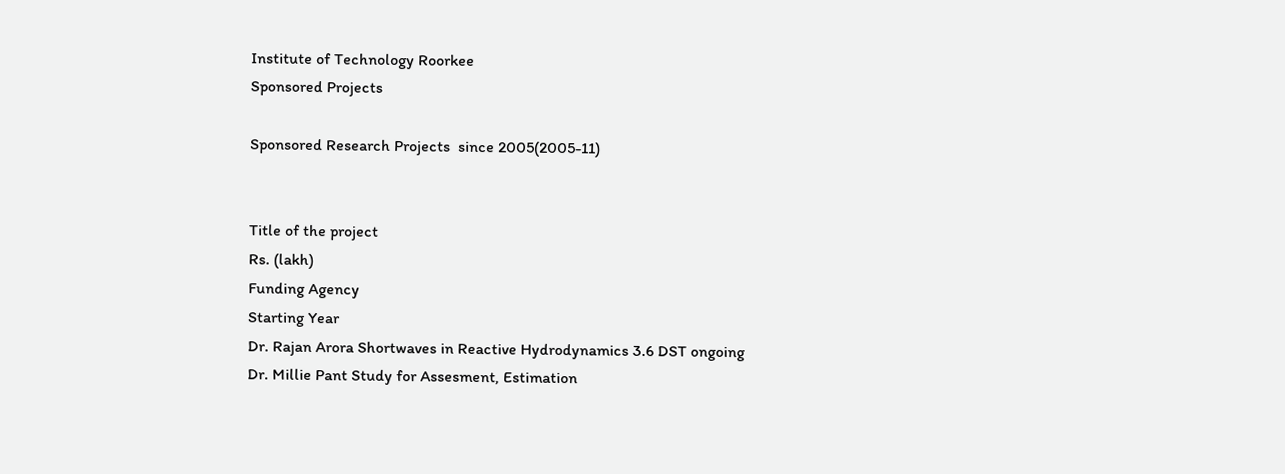Institute of Technology Roorkee
Sponsored Projects

Sponsored Research Projects  since 2005(2005-11)


Title of the project
Rs. (lakh)
Funding Agency
Starting Year
Dr. Rajan Arora Shortwaves in Reactive Hydrodynamics 3.6 DST ongoing
Dr. Millie Pant Study for Assesment, Estimation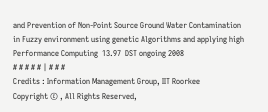and Prevention of Non-Point Source Ground Water Contamination in Fuzzy environment using genetic Algorithms and applying high Performance Computing  13.97  DST ongoing 2008
# # # # # | # # #
Credits : Information Management Group, IIT Roorkee
Copyright © , All Rights Reserved,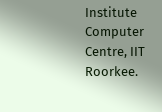Institute Computer Centre, IIT Roorkee.